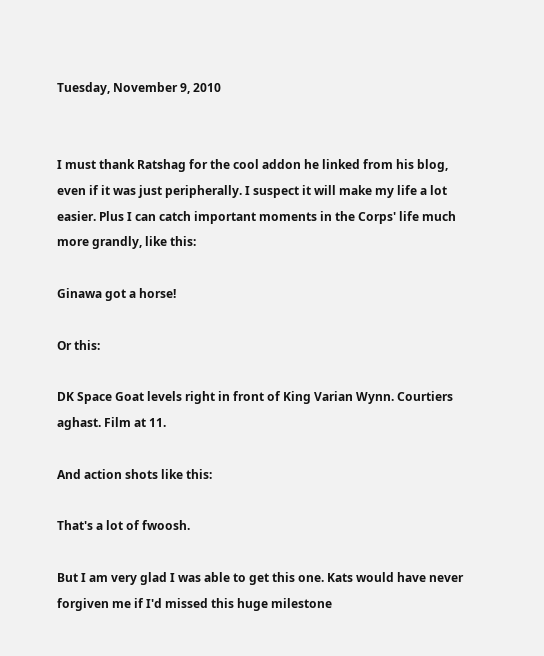Tuesday, November 9, 2010


I must thank Ratshag for the cool addon he linked from his blog, even if it was just peripherally. I suspect it will make my life a lot easier. Plus I can catch important moments in the Corps' life much more grandly, like this:

Ginawa got a horse!

Or this:

DK Space Goat levels right in front of King Varian Wynn. Courtiers aghast. Film at 11.

And action shots like this:

That's a lot of fwoosh.

But I am very glad I was able to get this one. Kats would have never forgiven me if I'd missed this huge milestone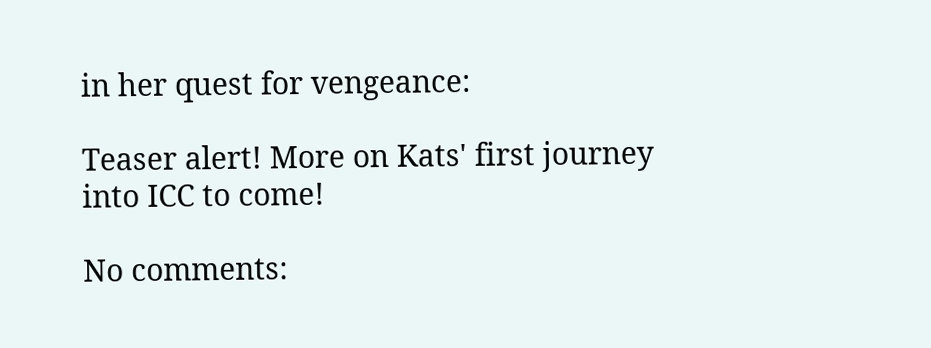in her quest for vengeance:

Teaser alert! More on Kats' first journey into ICC to come!

No comments: